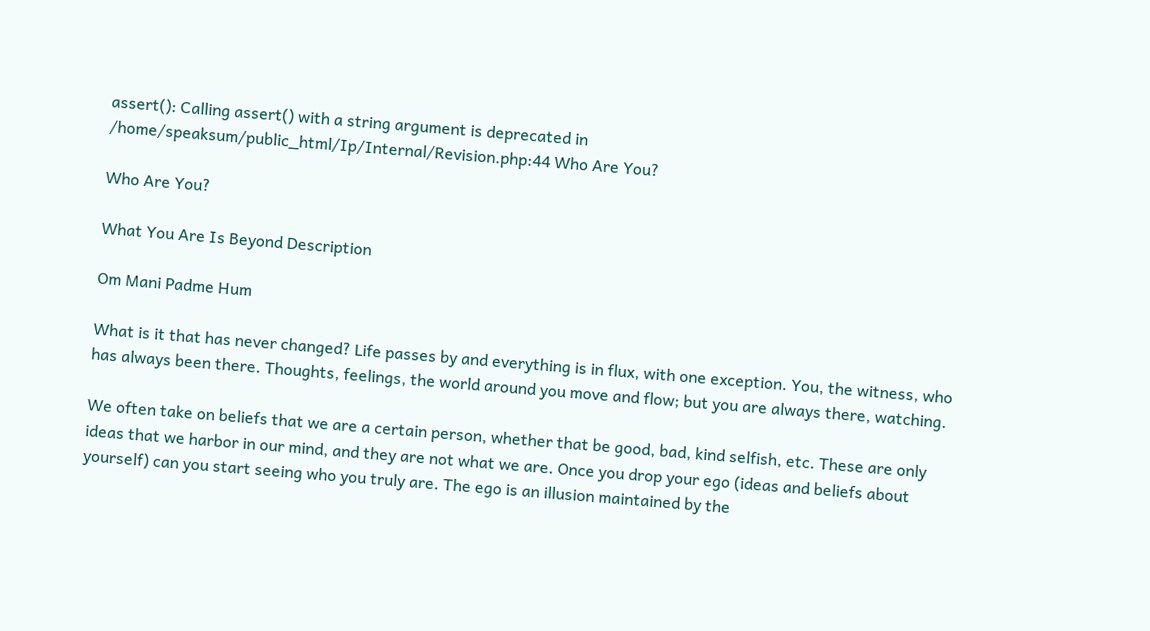assert(): Calling assert() with a string argument is deprecated in /home/speaksum/public_html/Ip/Internal/Revision.php:44 Who Are You?

Who Are You?

What You Are Is Beyond Description

Om Mani Padme Hum

What is it that has never changed? Life passes by and everything is in flux, with one exception. You, the witness, who has always been there. Thoughts, feelings, the world around you move and flow; but you are always there, watching.

We often take on beliefs that we are a certain person, whether that be good, bad, kind selfish, etc. These are only ideas that we harbor in our mind, and they are not what we are. Once you drop your ego (ideas and beliefs about yourself) can you start seeing who you truly are. The ego is an illusion maintained by the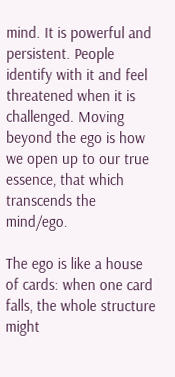mind. It is powerful and persistent. People identify with it and feel threatened when it is challenged. Moving beyond the ego is how we open up to our true essence, that which transcends the mind/ego.

The ego is like a house of cards: when one card falls, the whole structure might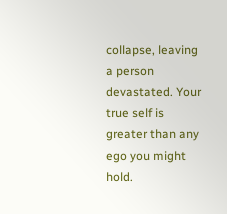collapse, leaving a person devastated. Your true self is greater than any ego you might hold.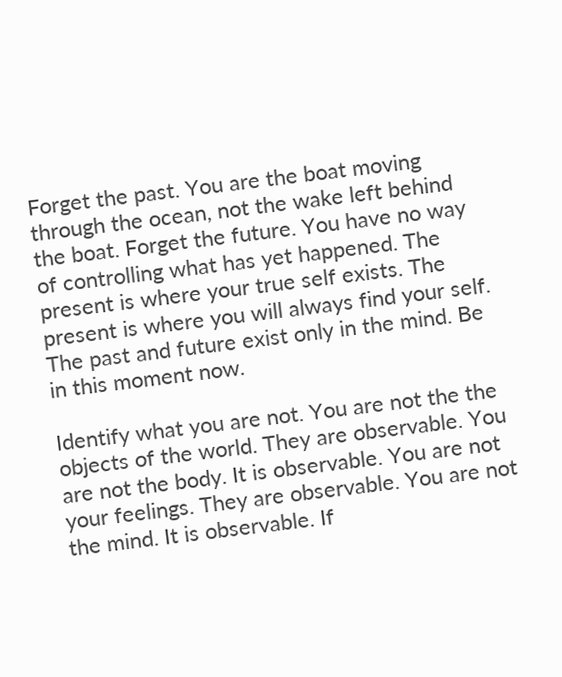Forget the past. You are the boat moving through the ocean, not the wake left behind the boat. Forget the future. You have no way of controlling what has yet happened. The present is where your true self exists. The present is where you will always find your self. The past and future exist only in the mind. Be in this moment now.

Identify what you are not. You are not the the objects of the world. They are observable. You are not the body. It is observable. You are not your feelings. They are observable. You are not the mind. It is observable. If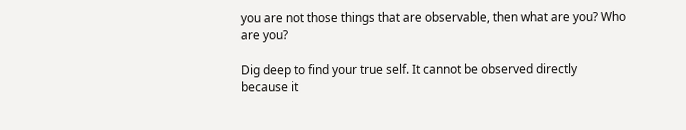you are not those things that are observable, then what are you? Who are you?

Dig deep to find your true self. It cannot be observed directly because it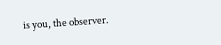is you, the observer.